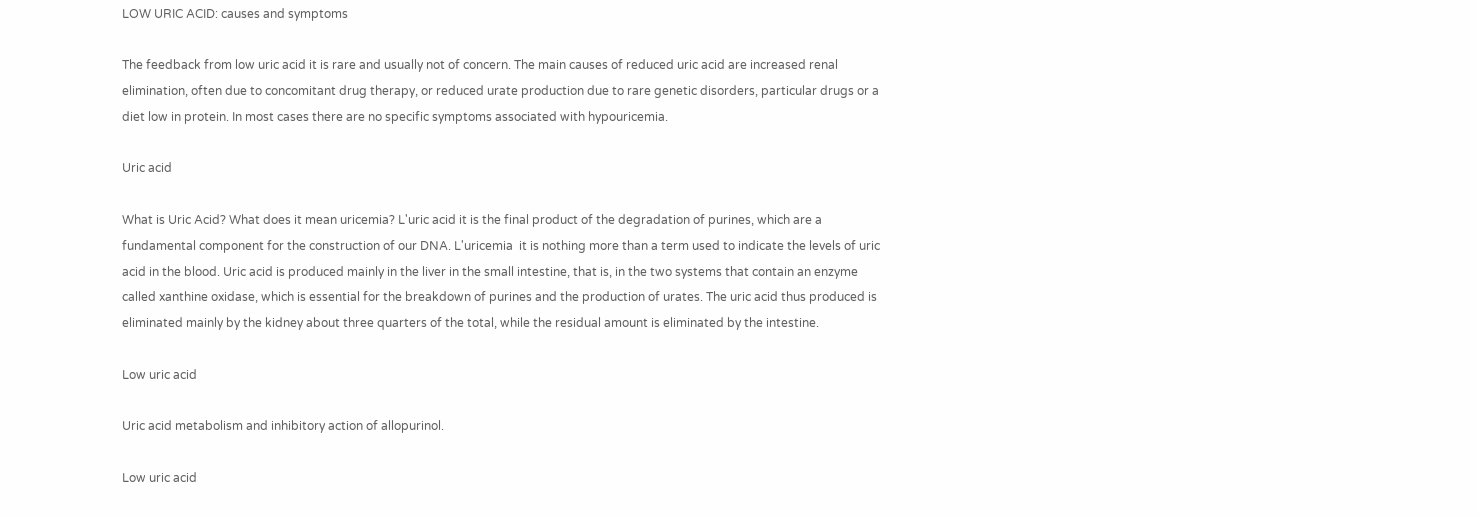LOW URIC ACID: causes and symptoms

The feedback from low uric acid it is rare and usually not of concern. The main causes of reduced uric acid are increased renal elimination, often due to concomitant drug therapy, or reduced urate production due to rare genetic disorders, particular drugs or a diet low in protein. In most cases there are no specific symptoms associated with hypouricemia.

Uric acid

What is Uric Acid? What does it mean uricemia? L'uric acid it is the final product of the degradation of purines, which are a fundamental component for the construction of our DNA. L'uricemia  it is nothing more than a term used to indicate the levels of uric acid in the blood. Uric acid is produced mainly in the liver in the small intestine, that is, in the two systems that contain an enzyme called xanthine oxidase, which is essential for the breakdown of purines and the production of urates. The uric acid thus produced is eliminated mainly by the kidney about three quarters of the total, while the residual amount is eliminated by the intestine.

Low uric acid

Uric acid metabolism and inhibitory action of allopurinol.

Low uric acid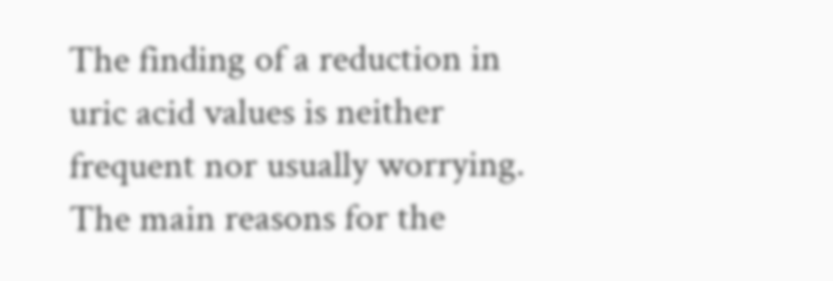The finding of a reduction in uric acid values is neither frequent nor usually worrying. The main reasons for the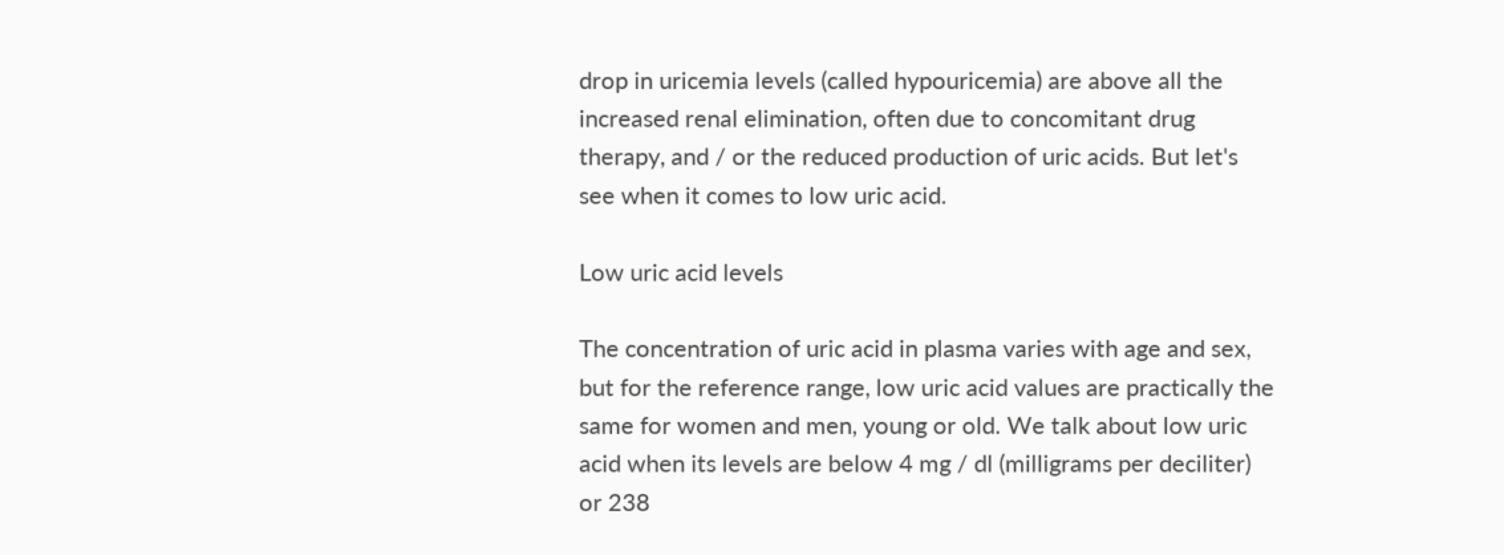drop in uricemia levels (called hypouricemia) are above all the increased renal elimination, often due to concomitant drug therapy, and / or the reduced production of uric acids. But let's see when it comes to low uric acid.

Low uric acid levels

The concentration of uric acid in plasma varies with age and sex, but for the reference range, low uric acid values are practically the same for women and men, young or old. We talk about low uric acid when its levels are below 4 mg / dl (milligrams per deciliter) or 238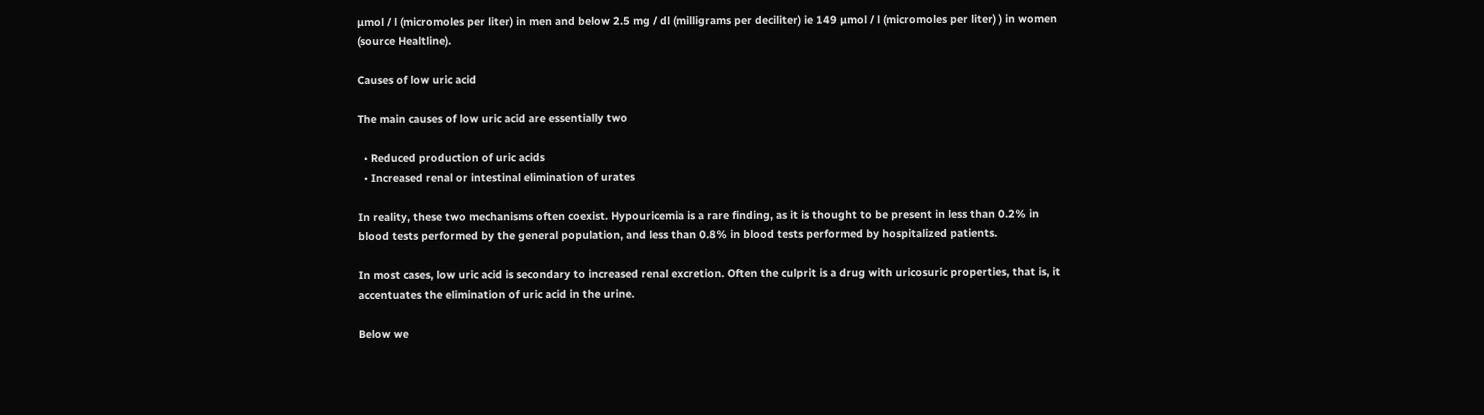µmol / l (micromoles per liter) in men and below 2.5 mg / dl (milligrams per deciliter) ie 149 µmol / l (micromoles per liter) ) in women (source Healtline).

Causes of low uric acid

The main causes of low uric acid are essentially two

  • Reduced production of uric acids
  • Increased renal or intestinal elimination of urates

In reality, these two mechanisms often coexist. Hypouricemia is a rare finding, as it is thought to be present in less than 0.2% in blood tests performed by the general population, and less than 0.8% in blood tests performed by hospitalized patients.

In most cases, low uric acid is secondary to increased renal excretion. Often the culprit is a drug with uricosuric properties, that is, it accentuates the elimination of uric acid in the urine.

Below we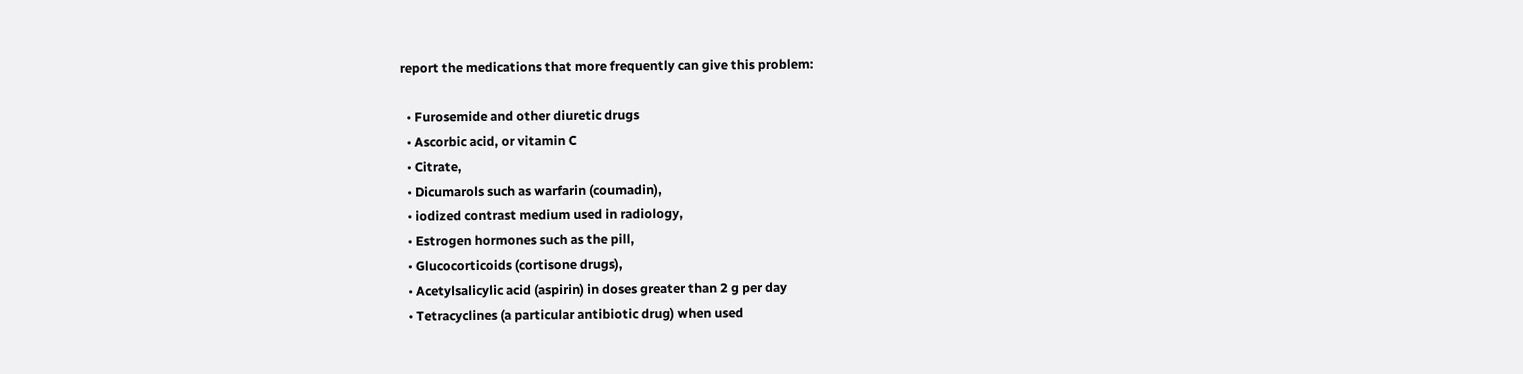report the medications that more frequently can give this problem:

  • Furosemide and other diuretic drugs
  • Ascorbic acid, or vitamin C
  • Citrate,
  • Dicumarols such as warfarin (coumadin),
  • iodized contrast medium used in radiology,
  • Estrogen hormones such as the pill,
  • Glucocorticoids (cortisone drugs),
  • Acetylsalicylic acid (aspirin) in doses greater than 2 g per day
  • Tetracyclines (a particular antibiotic drug) when used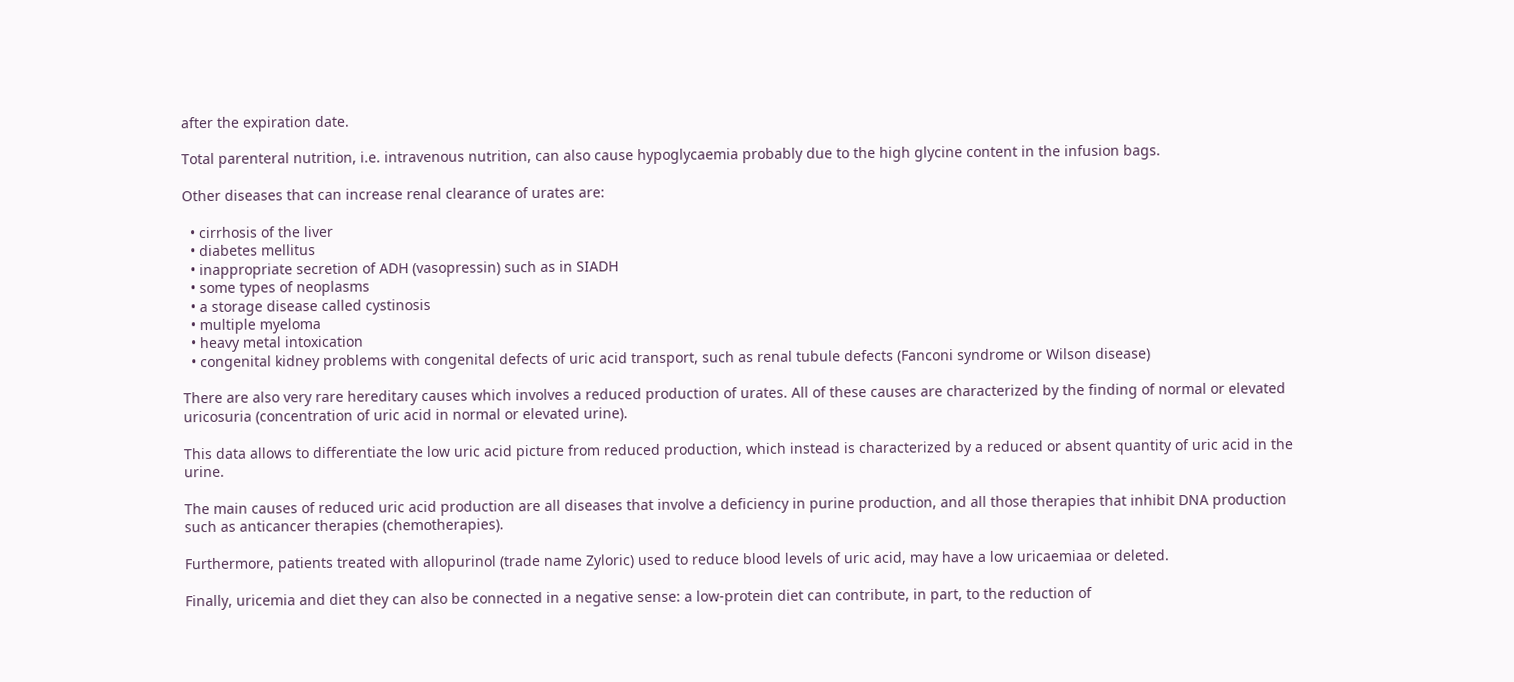after the expiration date.

Total parenteral nutrition, i.e. intravenous nutrition, can also cause hypoglycaemia probably due to the high glycine content in the infusion bags.

Other diseases that can increase renal clearance of urates are:

  • cirrhosis of the liver
  • diabetes mellitus
  • inappropriate secretion of ADH (vasopressin) such as in SIADH
  • some types of neoplasms
  • a storage disease called cystinosis
  • multiple myeloma
  • heavy metal intoxication
  • congenital kidney problems with congenital defects of uric acid transport, such as renal tubule defects (Fanconi syndrome or Wilson disease)

There are also very rare hereditary causes which involves a reduced production of urates. All of these causes are characterized by the finding of normal or elevated uricosuria (concentration of uric acid in normal or elevated urine).

This data allows to differentiate the low uric acid picture from reduced production, which instead is characterized by a reduced or absent quantity of uric acid in the urine.

The main causes of reduced uric acid production are all diseases that involve a deficiency in purine production, and all those therapies that inhibit DNA production such as anticancer therapies (chemotherapies).

Furthermore, patients treated with allopurinol (trade name Zyloric) used to reduce blood levels of uric acid, may have a low uricaemiaa or deleted.

Finally, uricemia and diet they can also be connected in a negative sense: a low-protein diet can contribute, in part, to the reduction of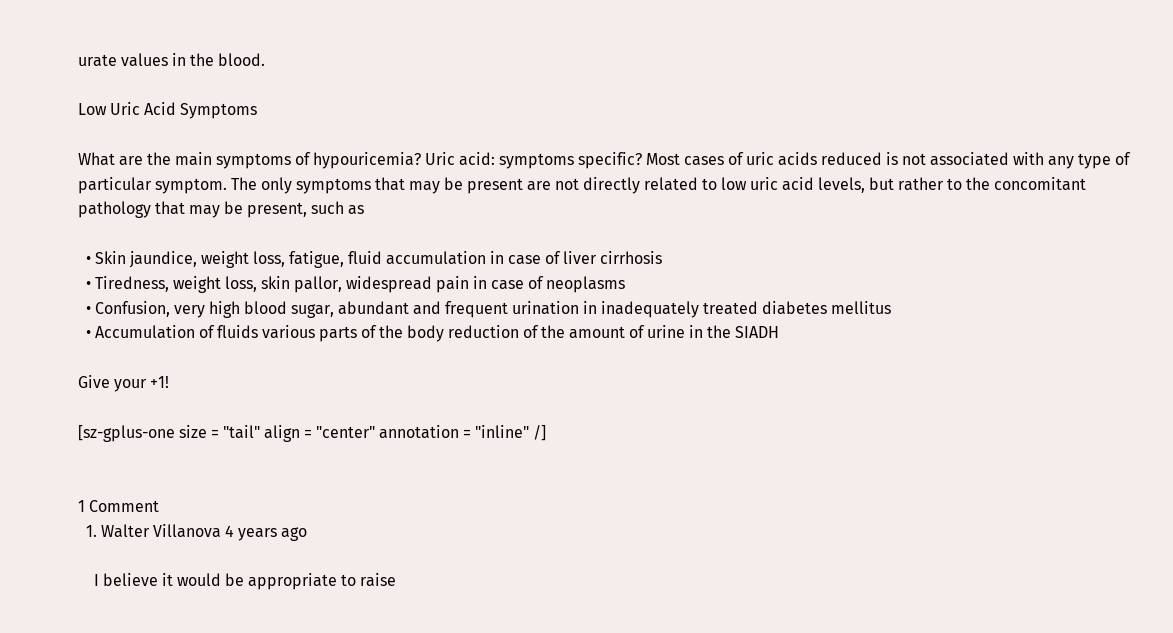urate values in the blood.

Low Uric Acid Symptoms

What are the main symptoms of hypouricemia? Uric acid: symptoms specific? Most cases of uric acids reduced is not associated with any type of particular symptom. The only symptoms that may be present are not directly related to low uric acid levels, but rather to the concomitant pathology that may be present, such as

  • Skin jaundice, weight loss, fatigue, fluid accumulation in case of liver cirrhosis
  • Tiredness, weight loss, skin pallor, widespread pain in case of neoplasms
  • Confusion, very high blood sugar, abundant and frequent urination in inadequately treated diabetes mellitus
  • Accumulation of fluids various parts of the body reduction of the amount of urine in the SIADH

Give your +1!

[sz-gplus-one size = "tail" align = "center" annotation = "inline" /]


1 Comment
  1. Walter Villanova 4 years ago

    I believe it would be appropriate to raise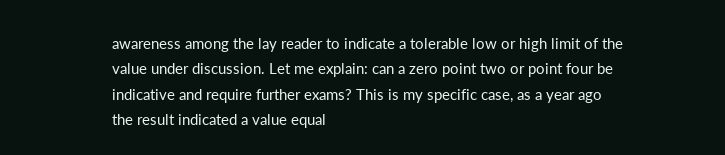awareness among the lay reader to indicate a tolerable low or high limit of the value under discussion. Let me explain: can a zero point two or point four be indicative and require further exams? This is my specific case, as a year ago the result indicated a value equal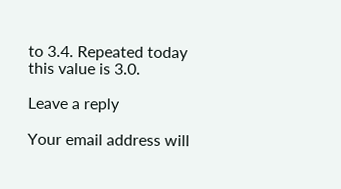to 3.4. Repeated today this value is 3.0.

Leave a reply

Your email address will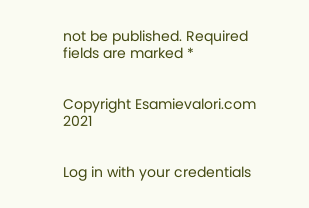not be published. Required fields are marked *


Copyright Esamievalori.com 2021


Log in with your credentials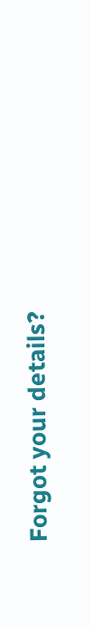Forgot your details?